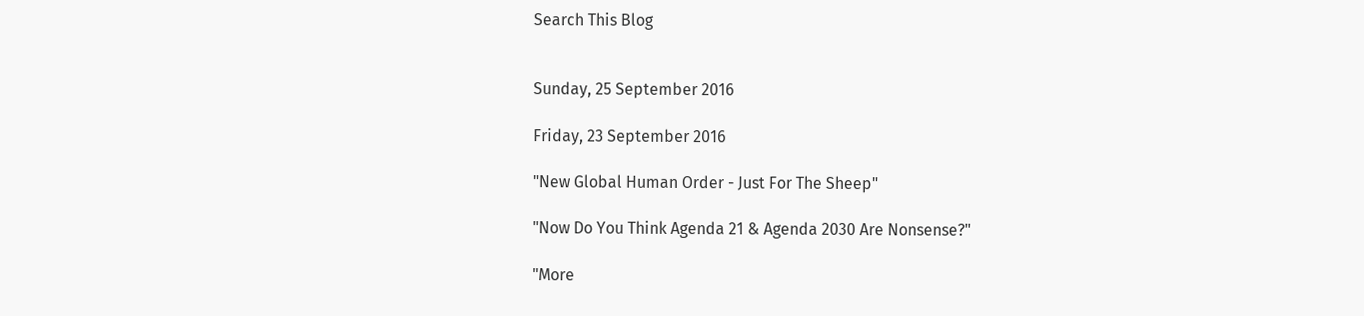Search This Blog


Sunday, 25 September 2016

Friday, 23 September 2016

"New Global Human Order - Just For The Sheep"

"Now Do You Think Agenda 21 & Agenda 2030 Are Nonsense?"

"More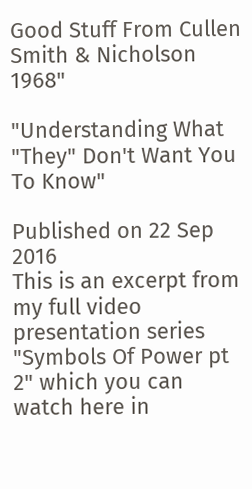Good Stuff From Cullen Smith & Nicholson 1968"

"Understanding What "They" Don't Want You To Know"

Published on 22 Sep 2016
This is an excerpt from my full video presentation series "Symbols Of Power pt 2" which you can watch here in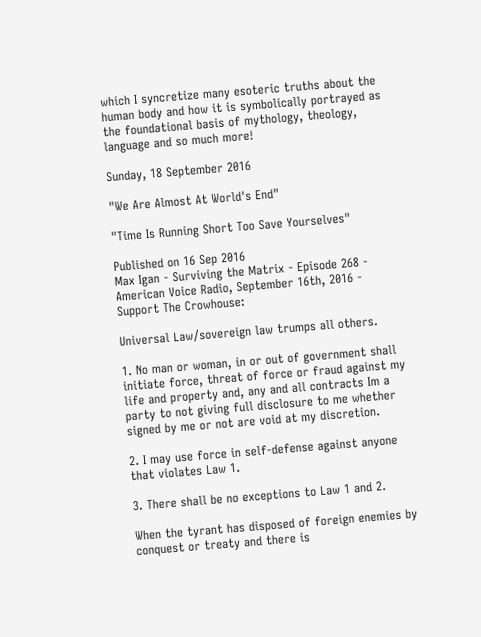which I syncretize many esoteric truths about the human body and how it is symbolically portrayed as the foundational basis of mythology, theology, language and so much more!

Sunday, 18 September 2016

"We Are Almost At World's End"

"Time Is Running Short Too Save Yourselves"

Published on 16 Sep 2016
Max Igan - Surviving the Matrix - Episode 268 - American Voice Radio, September 16th, 2016 -
Support The Crowhouse:

Universal Law/sovereign law trumps all others.

1. No man or woman, in or out of government shall initiate force, threat of force or fraud against my life and property and, any and all contracts Im a party to not giving full disclosure to me whether signed by me or not are void at my discretion.

2. I may use force in self-defense against anyone that violates Law 1.

3. There shall be no exceptions to Law 1 and 2.

When the tyrant has disposed of foreign enemies by conquest or treaty and there is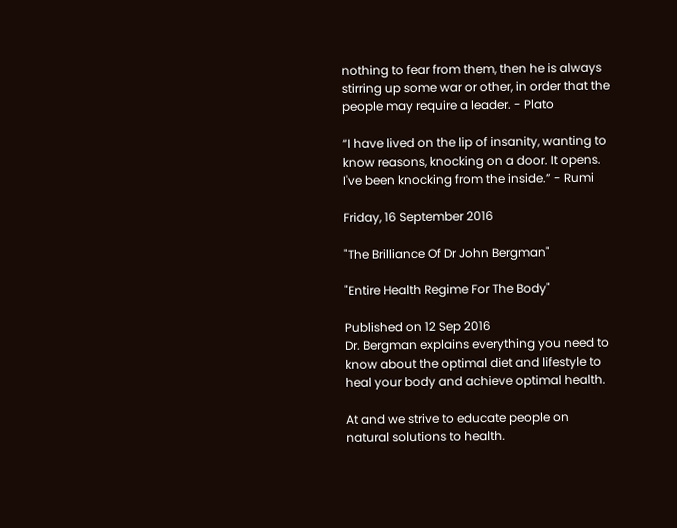nothing to fear from them, then he is always stirring up some war or other, in order that the people may require a leader. - Plato

“I have lived on the lip of insanity, wanting to know reasons, knocking on a door. It opens. I've been knocking from the inside.” - Rumi

Friday, 16 September 2016

"The Brilliance Of Dr John Bergman"

"Entire Health Regime For The Body"

Published on 12 Sep 2016
Dr. Bergman explains everything you need to know about the optimal diet and lifestyle to heal your body and achieve optimal health.

At and we strive to educate people on natural solutions to health.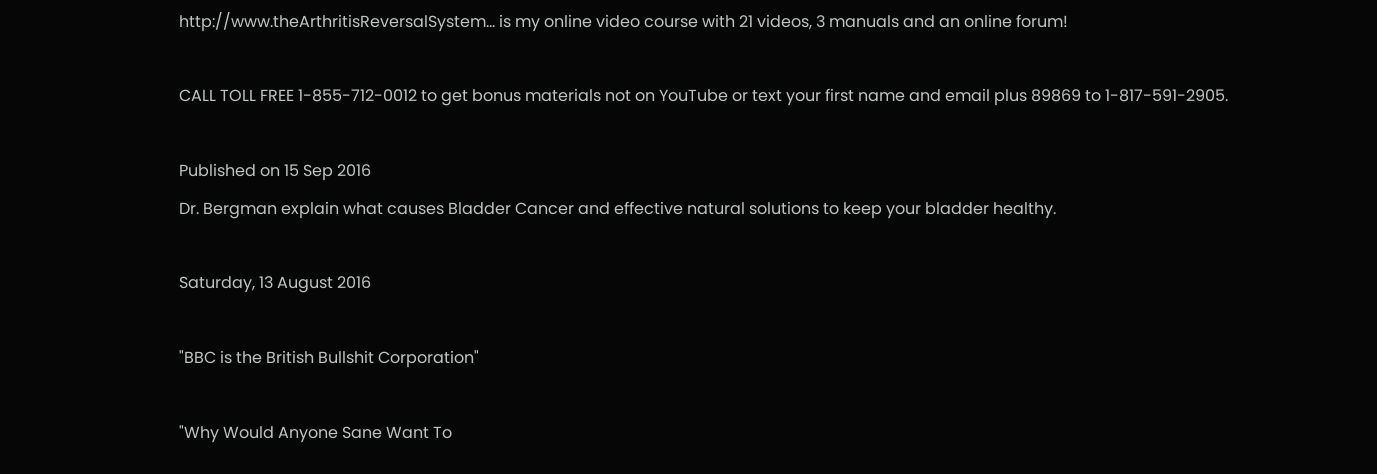http://www.theArthritisReversalSystem... is my online video course with 21 videos, 3 manuals and an online forum!

CALL TOLL FREE 1-855-712-0012 to get bonus materials not on YouTube or text your first name and email plus 89869 to 1-817-591-2905.

Published on 15 Sep 2016
Dr. Bergman explain what causes Bladder Cancer and effective natural solutions to keep your bladder healthy.

Saturday, 13 August 2016

"BBC is the British Bullshit Corporation"

"Why Would Anyone Sane Want To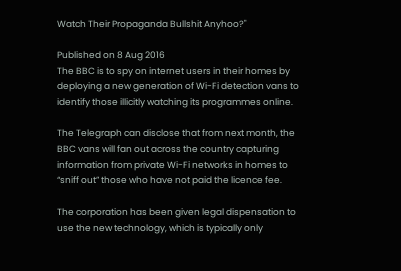Watch Their Propaganda Bullshit Anyhoo?"

Published on 8 Aug 2016
The BBC is to spy on internet users in their homes by deploying a new generation of Wi-Fi detection vans to identify those illicitly watching its programmes online.

The Telegraph can disclose that from next month, the BBC vans will fan out across the country capturing information from private Wi-Fi networks in homes to “sniff out” those who have not paid the licence fee.

The corporation has been given legal dispensation to use the new technology, which is typically only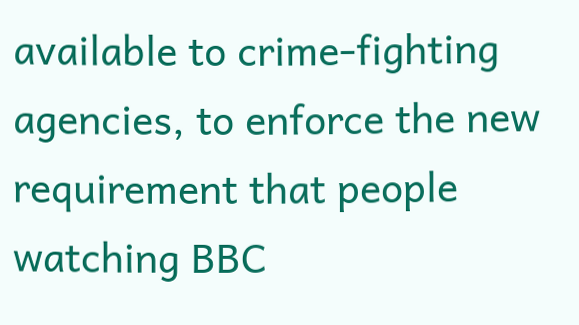available to crime-fighting agencies, to enforce the new requirement that people watching BBC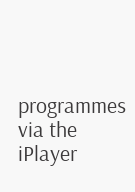programmes via the iPlayer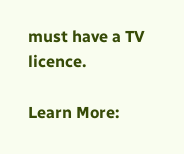must have a TV licence.

Learn More: